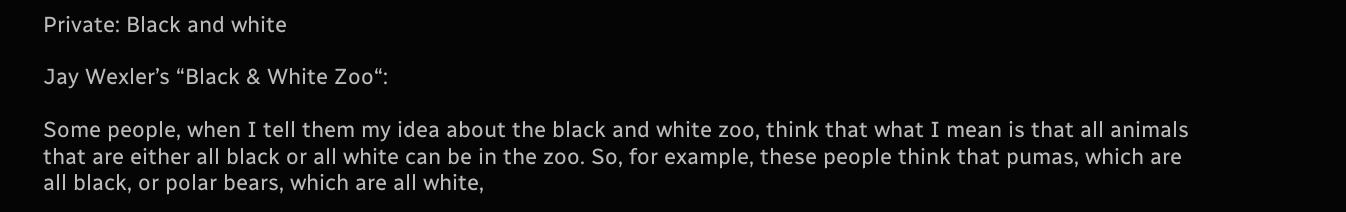Private: Black and white

Jay Wexler’s “Black & White Zoo“:

Some people, when I tell them my idea about the black and white zoo, think that what I mean is that all animals that are either all black or all white can be in the zoo. So, for example, these people think that pumas, which are all black, or polar bears, which are all white,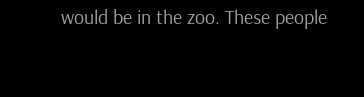would be in the zoo. These people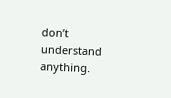don’t understand anything.